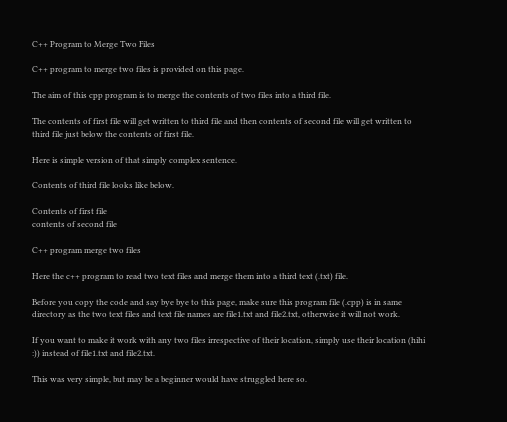C++ Program to Merge Two Files

C++ program to merge two files is provided on this page.

The aim of this cpp program is to merge the contents of two files into a third file.

The contents of first file will get written to third file and then contents of second file will get written to third file just below the contents of first file.

Here is simple version of that simply complex sentence.

Contents of third file looks like below.

Contents of first file
contents of second file

C++ program merge two files

Here the c++ program to read two text files and merge them into a third text (.txt) file.

Before you copy the code and say bye bye to this page, make sure this program file (.cpp) is in same directory as the two text files and text file names are file1.txt and file2.txt, otherwise it will not work.

If you want to make it work with any two files irrespective of their location, simply use their location (hihi :)) instead of file1.txt and file2.txt.

This was very simple, but may be a beginner would have struggled here so.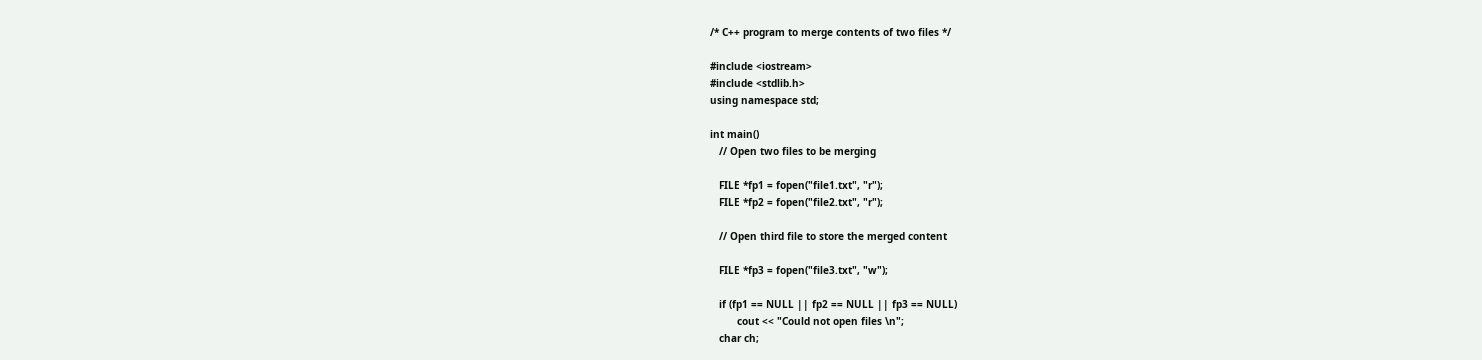/* C++ program to merge contents of two files */

#include <iostream>
#include <stdlib.h>
using namespace std;

int main()
   // Open two files to be merging

   FILE *fp1 = fopen("file1.txt", "r");
   FILE *fp2 = fopen("file2.txt", "r");

   // Open third file to store the merged content

   FILE *fp3 = fopen("file3.txt", "w");

   if (fp1 == NULL || fp2 == NULL || fp3 == NULL)
         cout << "Could not open files \n";
   char ch;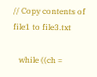// Copy contents of file1 to file3.txt

   while ((ch =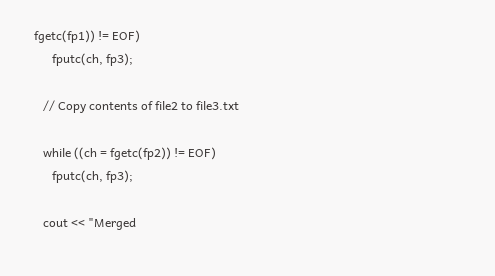fgetc(fp1)) != EOF)
      fputc(ch, fp3);

   // Copy contents of file2 to file3.txt

   while ((ch = fgetc(fp2)) != EOF)
      fputc(ch, fp3);

   cout << "Merged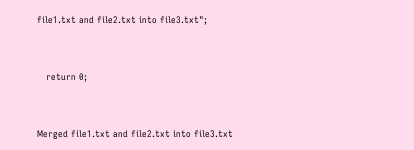file1.txt and file2.txt into file3.txt";


   return 0;


Merged file1.txt and file2.txt into file3.txt